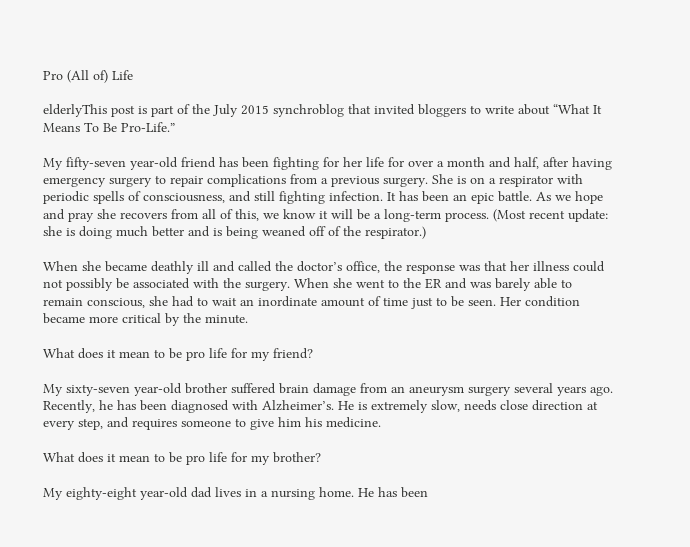Pro (All of) Life

elderlyThis post is part of the July 2015 synchroblog that invited bloggers to write about “What It Means To Be Pro-Life.”

My fifty-seven year-old friend has been fighting for her life for over a month and half, after having emergency surgery to repair complications from a previous surgery. She is on a respirator with periodic spells of consciousness, and still fighting infection. It has been an epic battle. As we hope and pray she recovers from all of this, we know it will be a long-term process. (Most recent update: she is doing much better and is being weaned off of the respirator.)

When she became deathly ill and called the doctor’s office, the response was that her illness could not possibly be associated with the surgery. When she went to the ER and was barely able to remain conscious, she had to wait an inordinate amount of time just to be seen. Her condition became more critical by the minute.

What does it mean to be pro life for my friend?

My sixty-seven year-old brother suffered brain damage from an aneurysm surgery several years ago. Recently, he has been diagnosed with Alzheimer’s. He is extremely slow, needs close direction at every step, and requires someone to give him his medicine.

What does it mean to be pro life for my brother?

My eighty-eight year-old dad lives in a nursing home. He has been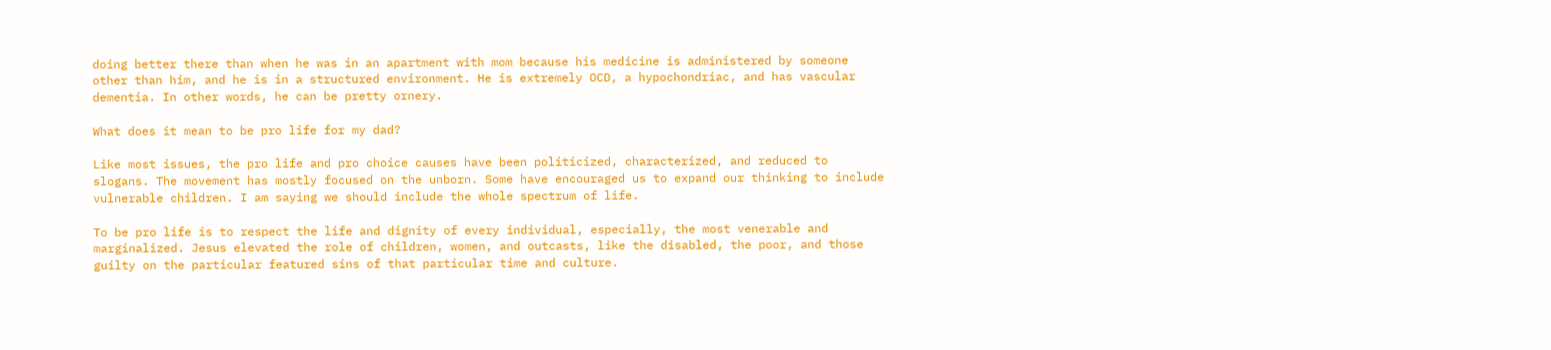doing better there than when he was in an apartment with mom because his medicine is administered by someone other than him, and he is in a structured environment. He is extremely OCD, a hypochondriac, and has vascular dementia. In other words, he can be pretty ornery.

What does it mean to be pro life for my dad?

Like most issues, the pro life and pro choice causes have been politicized, characterized, and reduced to slogans. The movement has mostly focused on the unborn. Some have encouraged us to expand our thinking to include vulnerable children. I am saying we should include the whole spectrum of life.

To be pro life is to respect the life and dignity of every individual, especially, the most venerable and marginalized. Jesus elevated the role of children, women, and outcasts, like the disabled, the poor, and those guilty on the particular featured sins of that particular time and culture.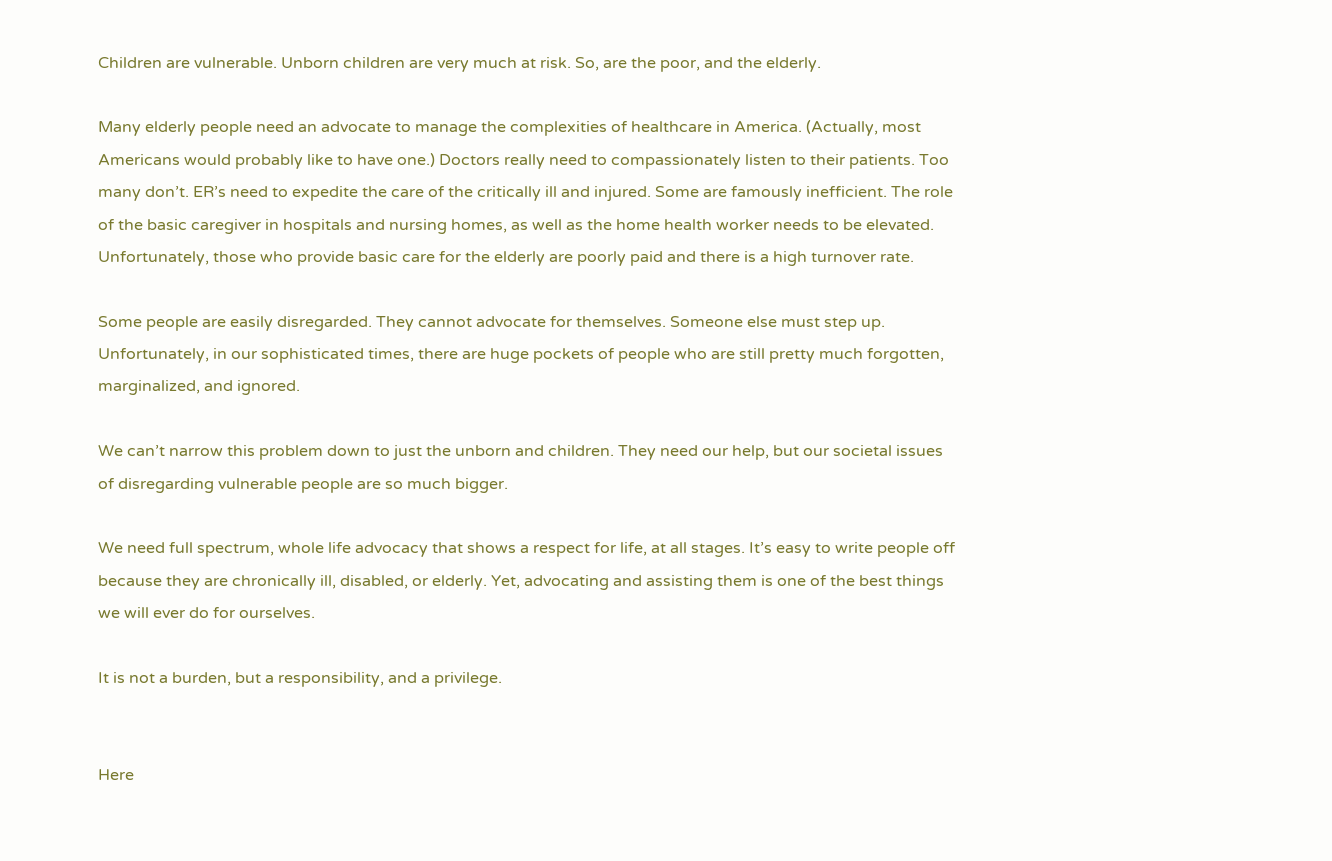Children are vulnerable. Unborn children are very much at risk. So, are the poor, and the elderly.

Many elderly people need an advocate to manage the complexities of healthcare in America. (Actually, most Americans would probably like to have one.) Doctors really need to compassionately listen to their patients. Too many don’t. ER’s need to expedite the care of the critically ill and injured. Some are famously inefficient. The role of the basic caregiver in hospitals and nursing homes, as well as the home health worker needs to be elevated. Unfortunately, those who provide basic care for the elderly are poorly paid and there is a high turnover rate.

Some people are easily disregarded. They cannot advocate for themselves. Someone else must step up. Unfortunately, in our sophisticated times, there are huge pockets of people who are still pretty much forgotten, marginalized, and ignored.

We can’t narrow this problem down to just the unborn and children. They need our help, but our societal issues of disregarding vulnerable people are so much bigger.

We need full spectrum, whole life advocacy that shows a respect for life, at all stages. It’s easy to write people off because they are chronically ill, disabled, or elderly. Yet, advocating and assisting them is one of the best things we will ever do for ourselves.

It is not a burden, but a responsibility, and a privilege.


Here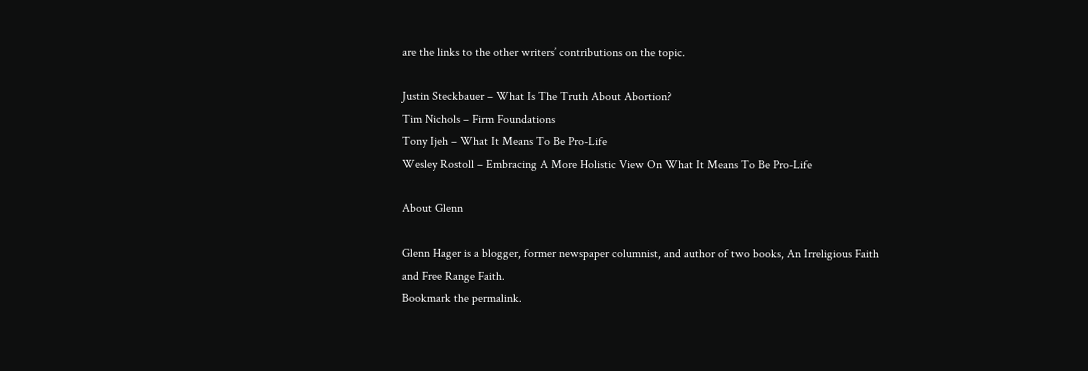are the links to the other writers’ contributions on the topic.

Justin Steckbauer – What Is The Truth About Abortion?
Tim Nichols – Firm Foundations
Tony Ijeh – What It Means To Be Pro-Life
Wesley Rostoll – Embracing A More Holistic View On What It Means To Be Pro-Life

About Glenn

Glenn Hager is a blogger, former newspaper columnist, and author of two books, An Irreligious Faith and Free Range Faith.
Bookmark the permalink.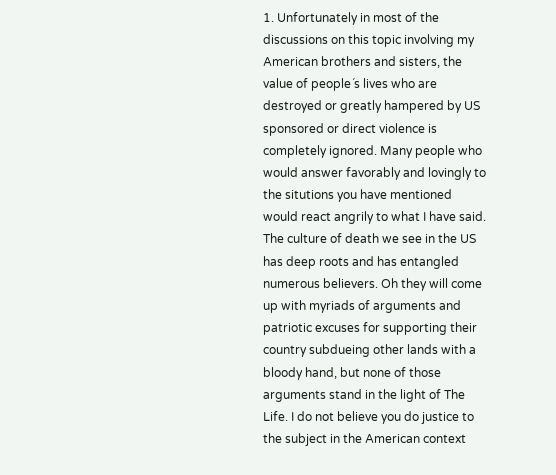1. Unfortunately in most of the discussions on this topic involving my American brothers and sisters, the value of people´s lives who are destroyed or greatly hampered by US sponsored or direct violence is completely ignored. Many people who would answer favorably and lovingly to the situtions you have mentioned would react angrily to what I have said. The culture of death we see in the US has deep roots and has entangled numerous believers. Oh they will come up with myriads of arguments and patriotic excuses for supporting their country subdueing other lands with a bloody hand, but none of those arguments stand in the light of The Life. I do not believe you do justice to the subject in the American context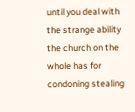until you deal with the strange ability the church on the whole has for condoning stealing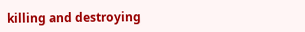killing and destroying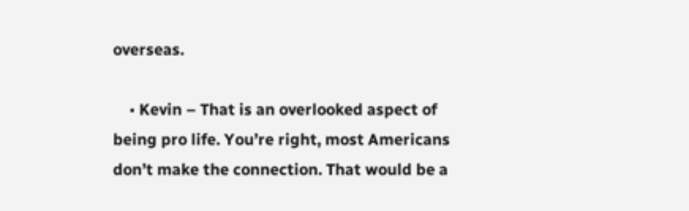overseas.

    • Kevin – That is an overlooked aspect of being pro life. You’re right, most Americans don’t make the connection. That would be a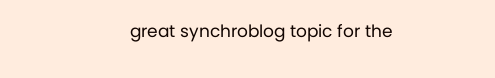great synchroblog topic for the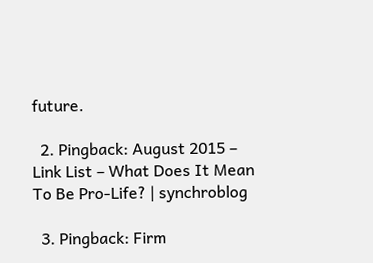future.

  2. Pingback: August 2015 – Link List – What Does It Mean To Be Pro-Life? | synchroblog

  3. Pingback: Firm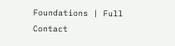Foundations | Full Contact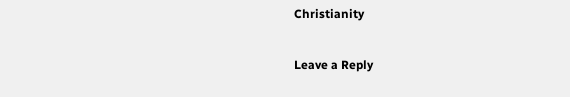Christianity

Leave a Reply